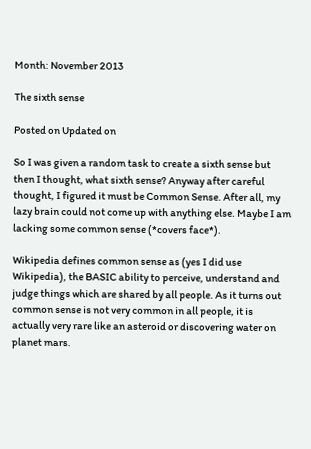Month: November 2013

The sixth sense

Posted on Updated on

So I was given a random task to create a sixth sense but then I thought, what sixth sense? Anyway after careful thought, I figured it must be Common Sense. After all, my lazy brain could not come up with anything else. Maybe I am lacking some common sense (*covers face*).

Wikipedia defines common sense as (yes I did use Wikipedia), the BASIC ability to perceive, understand and judge things which are shared by all people. As it turns out common sense is not very common in all people, it is actually very rare like an asteroid or discovering water on planet mars.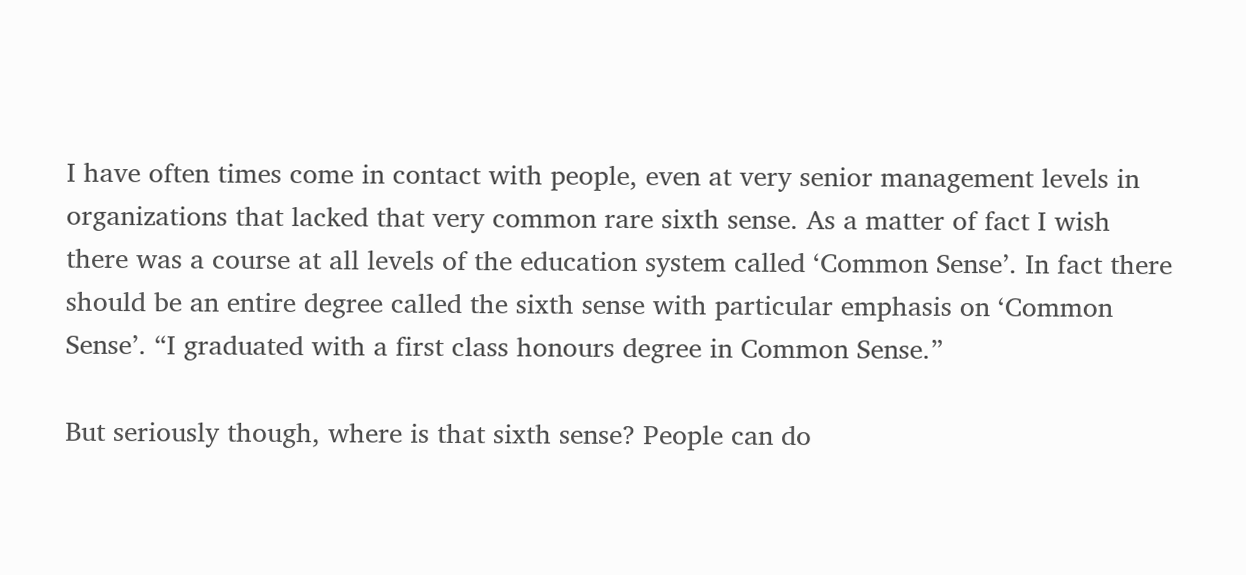I have often times come in contact with people, even at very senior management levels in organizations that lacked that very common rare sixth sense. As a matter of fact I wish there was a course at all levels of the education system called ‘Common Sense’. In fact there should be an entire degree called the sixth sense with particular emphasis on ‘Common Sense’. “I graduated with a first class honours degree in Common Sense.”

But seriously though, where is that sixth sense? People can do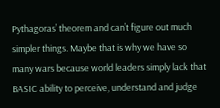Pythagoras’ theorem and can’t figure out much simpler things. Maybe that is why we have so many wars because world leaders simply lack that BASIC ability to perceive, understand and judge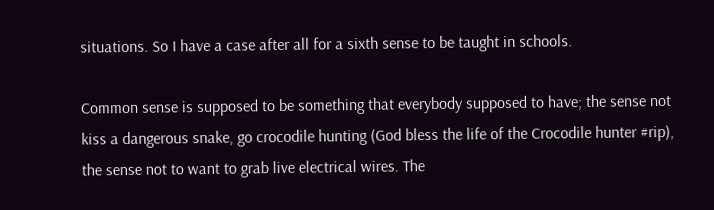situations. So I have a case after all for a sixth sense to be taught in schools.

Common sense is supposed to be something that everybody supposed to have; the sense not kiss a dangerous snake, go crocodile hunting (God bless the life of the Crocodile hunter #rip), the sense not to want to grab live electrical wires. The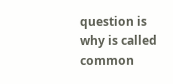question is why is called common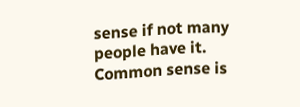sense if not many people have it. Common sense is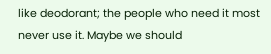like deodorant; the people who need it most never use it. Maybe we should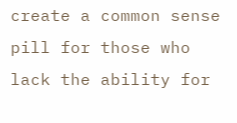create a common sense pill for those who lack the ability for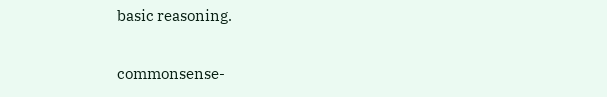basic reasoning.

commonsense-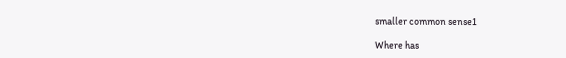smaller common sense1

Where has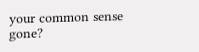your common sense gone?